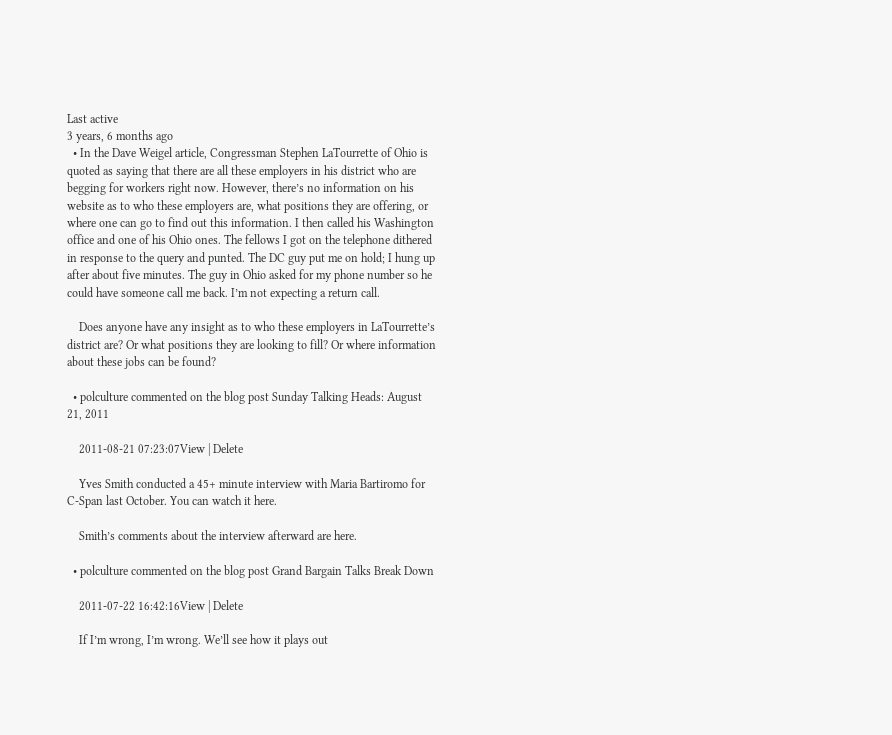Last active
3 years, 6 months ago
  • In the Dave Weigel article, Congressman Stephen LaTourrette of Ohio is quoted as saying that there are all these employers in his district who are begging for workers right now. However, there’s no information on his website as to who these employers are, what positions they are offering, or where one can go to find out this information. I then called his Washington office and one of his Ohio ones. The fellows I got on the telephone dithered in response to the query and punted. The DC guy put me on hold; I hung up after about five minutes. The guy in Ohio asked for my phone number so he could have someone call me back. I’m not expecting a return call.

    Does anyone have any insight as to who these employers in LaTourrette’s district are? Or what positions they are looking to fill? Or where information about these jobs can be found?

  • polculture commented on the blog post Sunday Talking Heads: August 21, 2011

    2011-08-21 07:23:07View | Delete

    Yves Smith conducted a 45+ minute interview with Maria Bartiromo for C-Span last October. You can watch it here.

    Smith’s comments about the interview afterward are here.

  • polculture commented on the blog post Grand Bargain Talks Break Down

    2011-07-22 16:42:16View | Delete

    If I’m wrong, I’m wrong. We’ll see how it plays out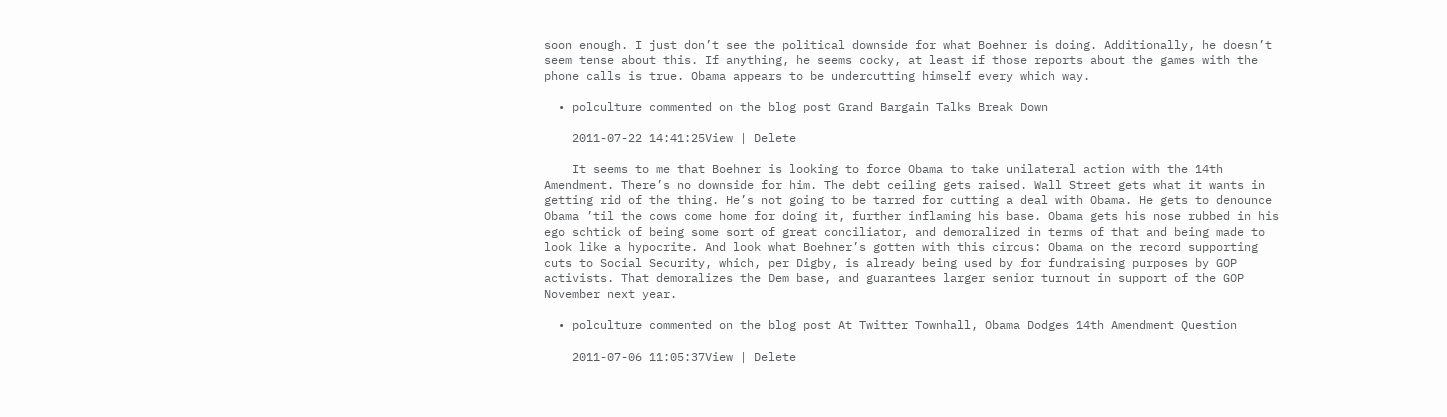soon enough. I just don’t see the political downside for what Boehner is doing. Additionally, he doesn’t seem tense about this. If anything, he seems cocky, at least if those reports about the games with the phone calls is true. Obama appears to be undercutting himself every which way.

  • polculture commented on the blog post Grand Bargain Talks Break Down

    2011-07-22 14:41:25View | Delete

    It seems to me that Boehner is looking to force Obama to take unilateral action with the 14th Amendment. There’s no downside for him. The debt ceiling gets raised. Wall Street gets what it wants in getting rid of the thing. He’s not going to be tarred for cutting a deal with Obama. He gets to denounce Obama ’til the cows come home for doing it, further inflaming his base. Obama gets his nose rubbed in his ego schtick of being some sort of great conciliator, and demoralized in terms of that and being made to look like a hypocrite. And look what Boehner’s gotten with this circus: Obama on the record supporting cuts to Social Security, which, per Digby, is already being used by for fundraising purposes by GOP activists. That demoralizes the Dem base, and guarantees larger senior turnout in support of the GOP November next year.

  • polculture commented on the blog post At Twitter Townhall, Obama Dodges 14th Amendment Question

    2011-07-06 11:05:37View | Delete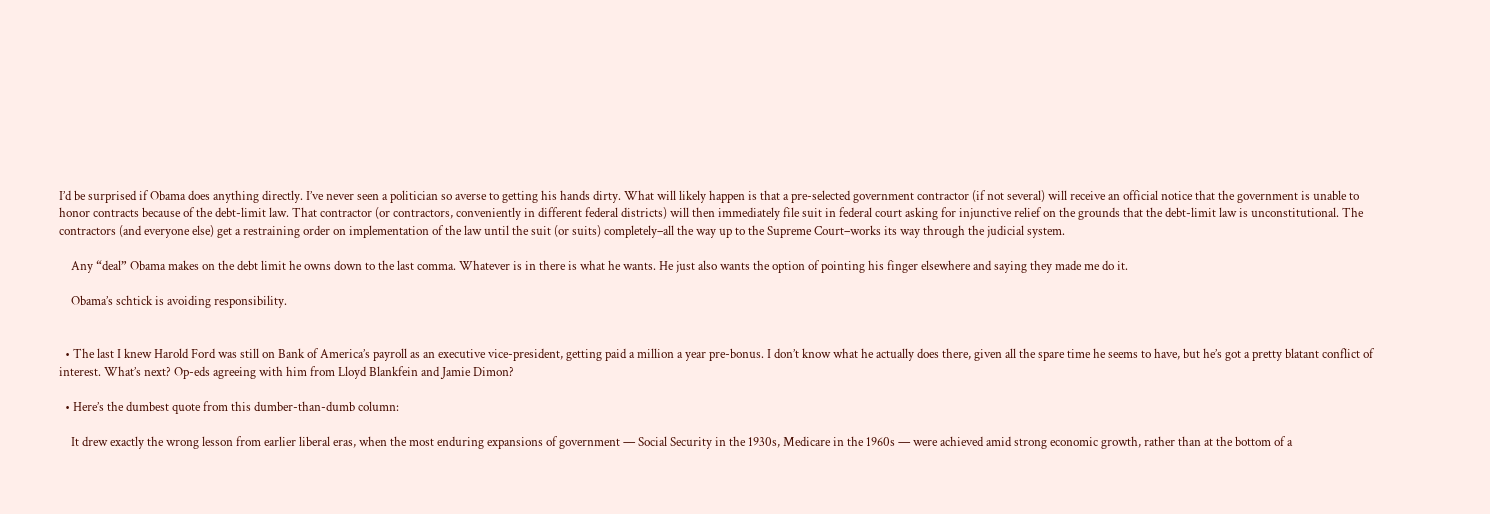I’d be surprised if Obama does anything directly. I’ve never seen a politician so averse to getting his hands dirty. What will likely happen is that a pre-selected government contractor (if not several) will receive an official notice that the government is unable to honor contracts because of the debt-limit law. That contractor (or contractors, conveniently in different federal districts) will then immediately file suit in federal court asking for injunctive relief on the grounds that the debt-limit law is unconstitutional. The contractors (and everyone else) get a restraining order on implementation of the law until the suit (or suits) completely–all the way up to the Supreme Court–works its way through the judicial system.

    Any “deal” Obama makes on the debt limit he owns down to the last comma. Whatever is in there is what he wants. He just also wants the option of pointing his finger elsewhere and saying they made me do it.

    Obama’s schtick is avoiding responsibility.


  • The last I knew Harold Ford was still on Bank of America’s payroll as an executive vice-president, getting paid a million a year pre-bonus. I don’t know what he actually does there, given all the spare time he seems to have, but he’s got a pretty blatant conflict of interest. What’s next? Op-eds agreeing with him from Lloyd Blankfein and Jamie Dimon?

  • Here’s the dumbest quote from this dumber-than-dumb column:

    It drew exactly the wrong lesson from earlier liberal eras, when the most enduring expansions of government — Social Security in the 1930s, Medicare in the 1960s — were achieved amid strong economic growth, rather than at the bottom of a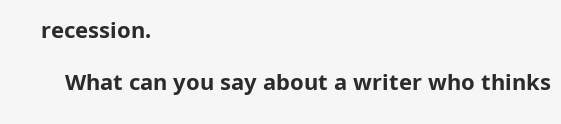recession.

    What can you say about a writer who thinks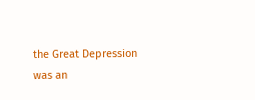the Great Depression was an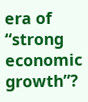era of “strong economic growth”?